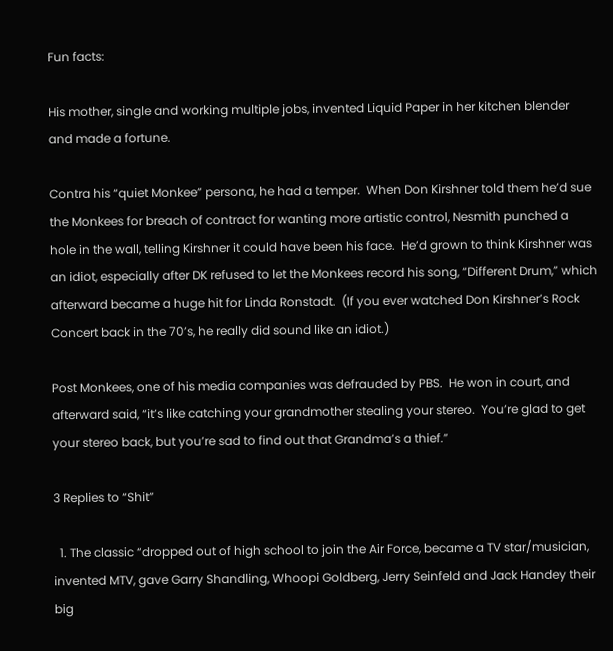Fun facts:

His mother, single and working multiple jobs, invented Liquid Paper in her kitchen blender and made a fortune.

Contra his “quiet Monkee” persona, he had a temper.  When Don Kirshner told them he’d sue the Monkees for breach of contract for wanting more artistic control, Nesmith punched a hole in the wall, telling Kirshner it could have been his face.  He’d grown to think Kirshner was an idiot, especially after DK refused to let the Monkees record his song, “Different Drum,” which afterward became a huge hit for Linda Ronstadt.  (If you ever watched Don Kirshner’s Rock Concert back in the 70’s, he really did sound like an idiot.)

Post Monkees, one of his media companies was defrauded by PBS.  He won in court, and afterward said, “it’s like catching your grandmother stealing your stereo.  You’re glad to get your stereo back, but you’re sad to find out that Grandma’s a thief.”

3 Replies to “Shit”

  1. The classic “dropped out of high school to join the Air Force, became a TV star/musician, invented MTV, gave Garry Shandling, Whoopi Goldberg, Jerry Seinfeld and Jack Handey their big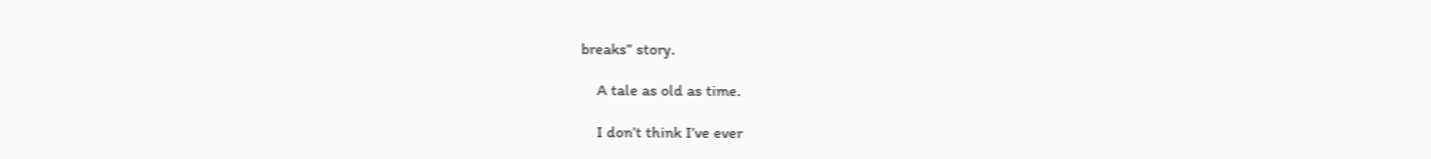breaks” story.

    A tale as old as time.

    I don’t think I’ve ever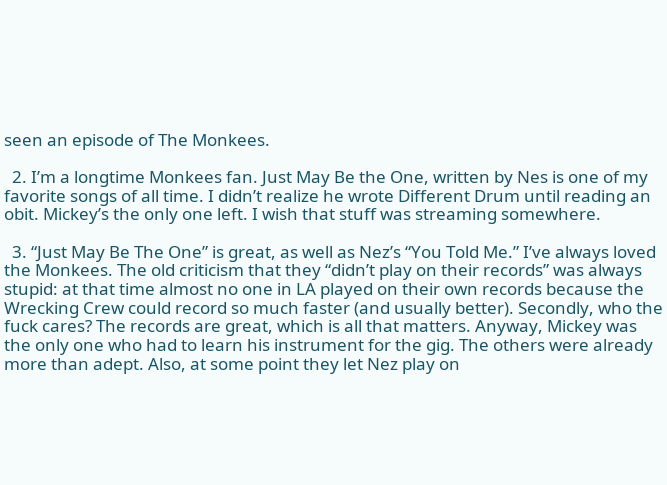seen an episode of The Monkees.

  2. I’m a longtime Monkees fan. Just May Be the One, written by Nes is one of my favorite songs of all time. I didn’t realize he wrote Different Drum until reading an obit. Mickey’s the only one left. I wish that stuff was streaming somewhere.

  3. “Just May Be The One” is great, as well as Nez’s “You Told Me.” I’ve always loved the Monkees. The old criticism that they “didn’t play on their records” was always stupid: at that time almost no one in LA played on their own records because the Wrecking Crew could record so much faster (and usually better). Secondly, who the fuck cares? The records are great, which is all that matters. Anyway, Mickey was the only one who had to learn his instrument for the gig. The others were already more than adept. Also, at some point they let Nez play on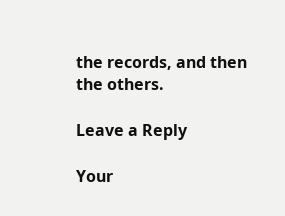the records, and then the others.

Leave a Reply

Your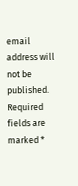email address will not be published. Required fields are marked *